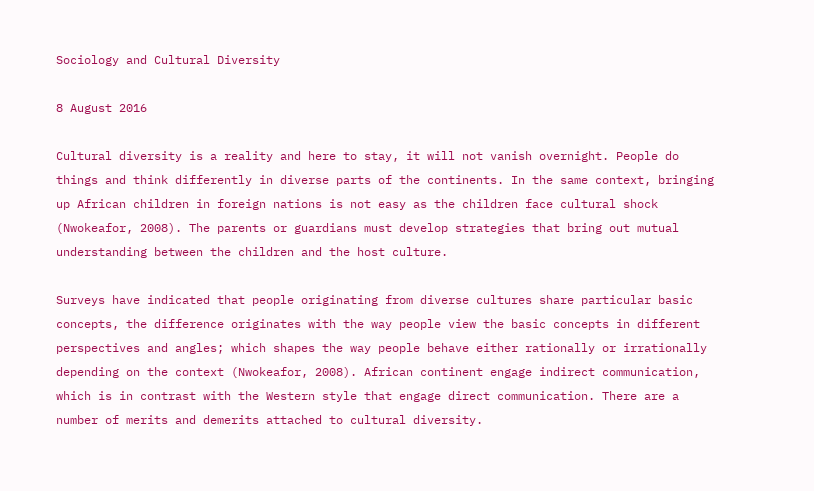Sociology and Cultural Diversity

8 August 2016

Cultural diversity is a reality and here to stay, it will not vanish overnight. People do things and think differently in diverse parts of the continents. In the same context, bringing up African children in foreign nations is not easy as the children face cultural shock (Nwokeafor, 2008). The parents or guardians must develop strategies that bring out mutual understanding between the children and the host culture.

Surveys have indicated that people originating from diverse cultures share particular basic concepts, the difference originates with the way people view the basic concepts in different perspectives and angles; which shapes the way people behave either rationally or irrationally depending on the context (Nwokeafor, 2008). African continent engage indirect communication, which is in contrast with the Western style that engage direct communication. There are a number of merits and demerits attached to cultural diversity.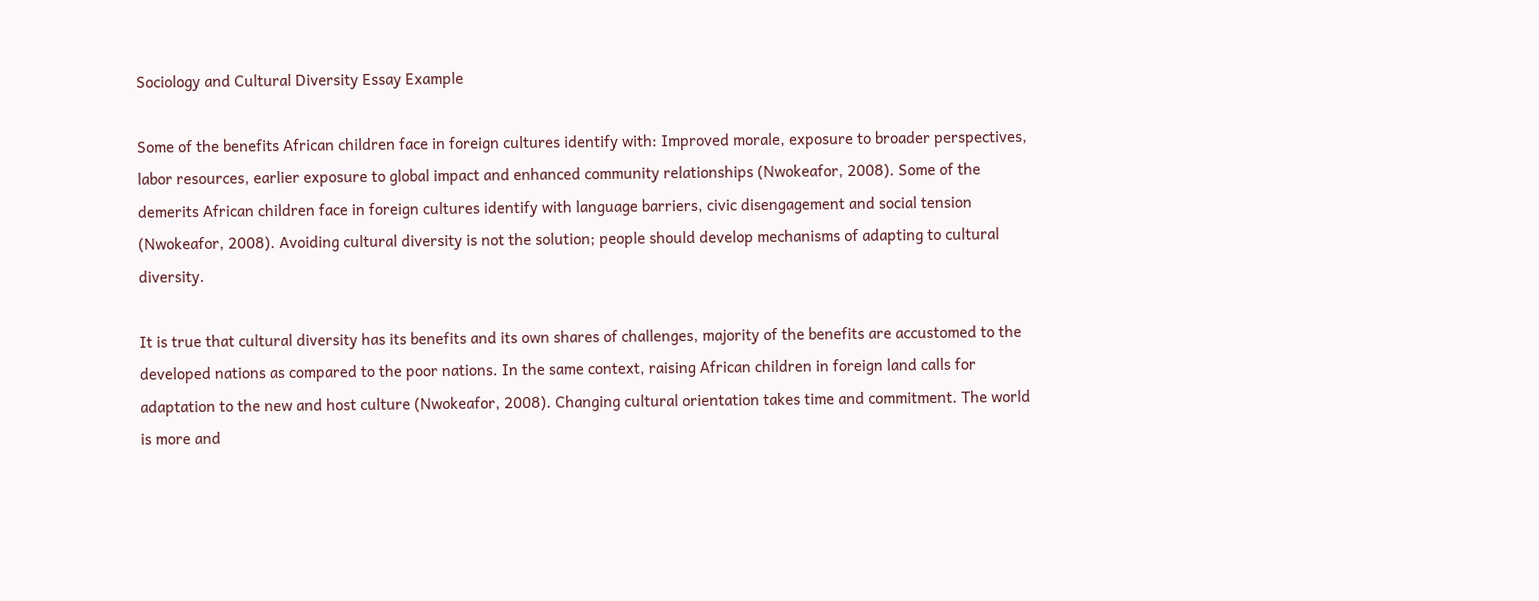Sociology and Cultural Diversity Essay Example

Some of the benefits African children face in foreign cultures identify with: Improved morale, exposure to broader perspectives, labor resources, earlier exposure to global impact and enhanced community relationships (Nwokeafor, 2008). Some of the demerits African children face in foreign cultures identify with language barriers, civic disengagement and social tension (Nwokeafor, 2008). Avoiding cultural diversity is not the solution; people should develop mechanisms of adapting to cultural diversity.

It is true that cultural diversity has its benefits and its own shares of challenges, majority of the benefits are accustomed to the developed nations as compared to the poor nations. In the same context, raising African children in foreign land calls for adaptation to the new and host culture (Nwokeafor, 2008). Changing cultural orientation takes time and commitment. The world is more and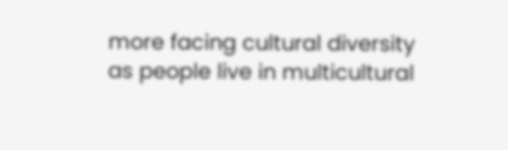more facing cultural diversity as people live in multicultural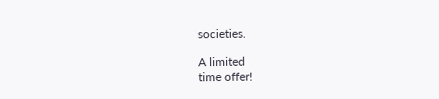societies.

A limited
time offer!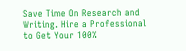Save Time On Research and Writing. Hire a Professional to Get Your 100%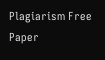Plagiarism Free Paper